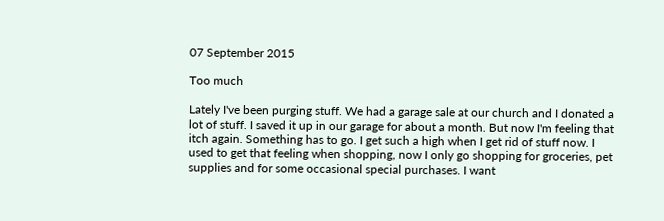07 September 2015

Too much

Lately I've been purging stuff. We had a garage sale at our church and I donated a lot of stuff. I saved it up in our garage for about a month. But now I'm feeling that itch again. Something has to go. I get such a high when I get rid of stuff now. I used to get that feeling when shopping, now I only go shopping for groceries, pet supplies and for some occasional special purchases. I want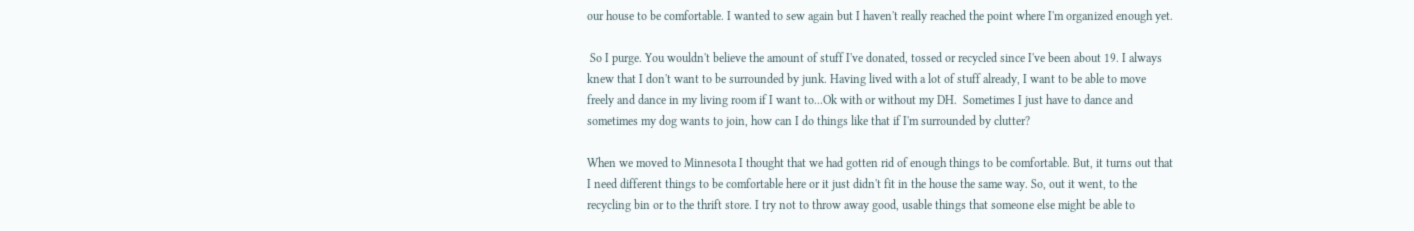our house to be comfortable. I wanted to sew again but I haven't really reached the point where I'm organized enough yet.

 So I purge. You wouldn't believe the amount of stuff I've donated, tossed or recycled since I've been about 19. I always knew that I don't want to be surrounded by junk. Having lived with a lot of stuff already, I want to be able to move freely and dance in my living room if I want to...Ok with or without my DH.  Sometimes I just have to dance and sometimes my dog wants to join, how can I do things like that if I'm surrounded by clutter?

When we moved to Minnesota I thought that we had gotten rid of enough things to be comfortable. But, it turns out that I need different things to be comfortable here or it just didn't fit in the house the same way. So, out it went, to the recycling bin or to the thrift store. I try not to throw away good, usable things that someone else might be able to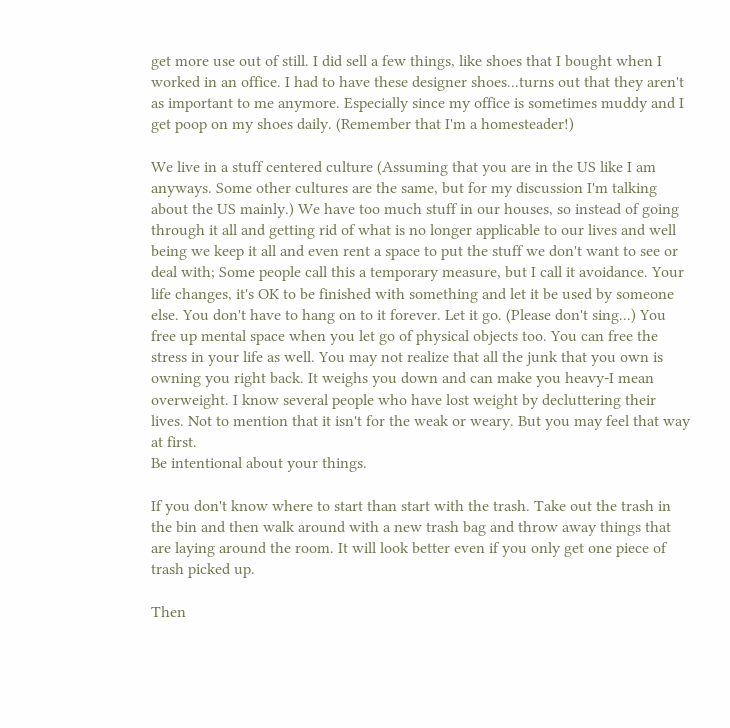get more use out of still. I did sell a few things, like shoes that I bought when I worked in an office. I had to have these designer shoes...turns out that they aren't as important to me anymore. Especially since my office is sometimes muddy and I get poop on my shoes daily. (Remember that I'm a homesteader!)

We live in a stuff centered culture (Assuming that you are in the US like I am anyways. Some other cultures are the same, but for my discussion I'm talking about the US mainly.) We have too much stuff in our houses, so instead of going through it all and getting rid of what is no longer applicable to our lives and well being we keep it all and even rent a space to put the stuff we don't want to see or deal with; Some people call this a temporary measure, but I call it avoidance. Your life changes, it's OK to be finished with something and let it be used by someone else. You don't have to hang on to it forever. Let it go. (Please don't sing...) You free up mental space when you let go of physical objects too. You can free the stress in your life as well. You may not realize that all the junk that you own is owning you right back. It weighs you down and can make you heavy-I mean overweight. I know several people who have lost weight by decluttering their lives. Not to mention that it isn't for the weak or weary. But you may feel that way at first.
Be intentional about your things.

If you don't know where to start than start with the trash. Take out the trash in the bin and then walk around with a new trash bag and throw away things that are laying around the room. It will look better even if you only get one piece of trash picked up.

Then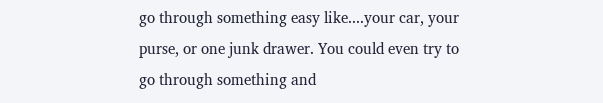go through something easy like....your car, your purse, or one junk drawer. You could even try to go through something and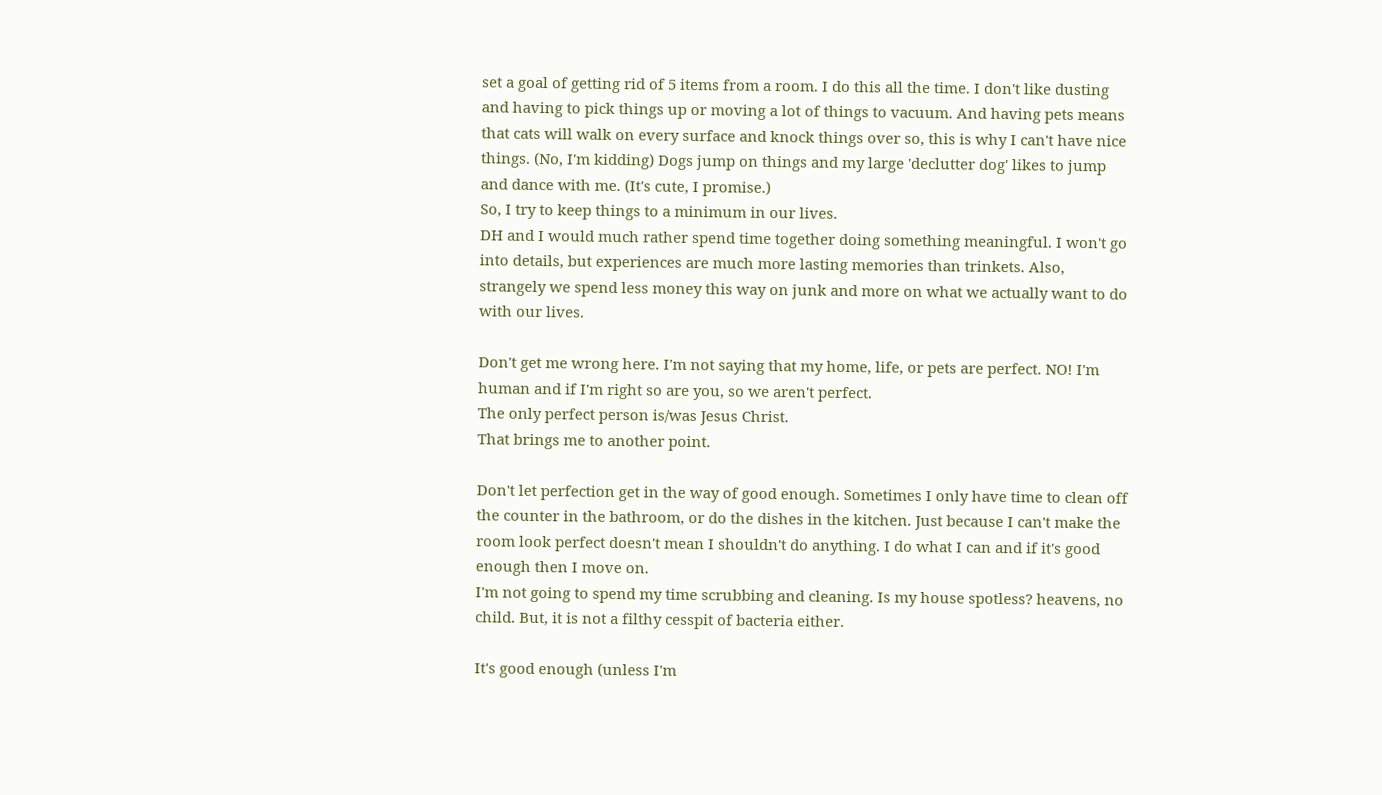set a goal of getting rid of 5 items from a room. I do this all the time. I don't like dusting and having to pick things up or moving a lot of things to vacuum. And having pets means that cats will walk on every surface and knock things over so, this is why I can't have nice things. (No, I'm kidding) Dogs jump on things and my large 'declutter dog' likes to jump and dance with me. (It's cute, I promise.)
So, I try to keep things to a minimum in our lives.
DH and I would much rather spend time together doing something meaningful. I won't go into details, but experiences are much more lasting memories than trinkets. Also, strangely we spend less money this way on junk and more on what we actually want to do with our lives.

Don't get me wrong here. I'm not saying that my home, life, or pets are perfect. NO! I'm human and if I'm right so are you, so we aren't perfect.
The only perfect person is/was Jesus Christ.
That brings me to another point.

Don't let perfection get in the way of good enough. Sometimes I only have time to clean off the counter in the bathroom, or do the dishes in the kitchen. Just because I can't make the room look perfect doesn't mean I shouldn't do anything. I do what I can and if it's good enough then I move on.
I'm not going to spend my time scrubbing and cleaning. Is my house spotless? heavens, no child. But, it is not a filthy cesspit of bacteria either.

It's good enough (unless I'm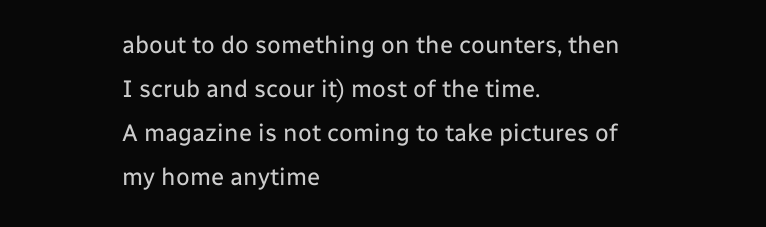about to do something on the counters, then I scrub and scour it) most of the time.
A magazine is not coming to take pictures of my home anytime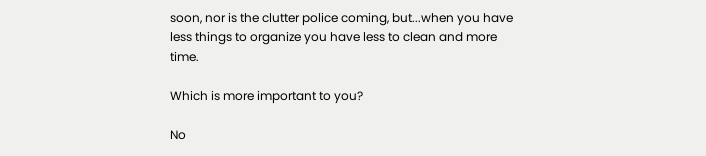soon, nor is the clutter police coming, but...when you have less things to organize you have less to clean and more time.

Which is more important to you?

No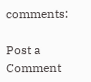comments:

Post a Comment